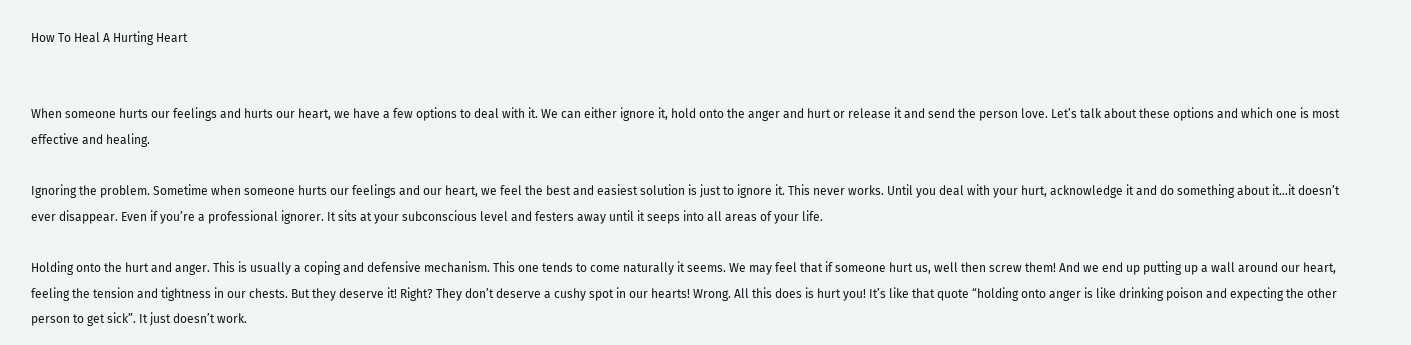How To Heal A Hurting Heart


When someone hurts our feelings and hurts our heart, we have a few options to deal with it. We can either ignore it, hold onto the anger and hurt or release it and send the person love. Let’s talk about these options and which one is most effective and healing.

Ignoring the problem. Sometime when someone hurts our feelings and our heart, we feel the best and easiest solution is just to ignore it. This never works. Until you deal with your hurt, acknowledge it and do something about it…it doesn’t ever disappear. Even if you’re a professional ignorer. It sits at your subconscious level and festers away until it seeps into all areas of your life.

Holding onto the hurt and anger. This is usually a coping and defensive mechanism. This one tends to come naturally it seems. We may feel that if someone hurt us, well then screw them! And we end up putting up a wall around our heart, feeling the tension and tightness in our chests. But they deserve it! Right? They don’t deserve a cushy spot in our hearts! Wrong. All this does is hurt you! It’s like that quote “holding onto anger is like drinking poison and expecting the other person to get sick”. It just doesn’t work.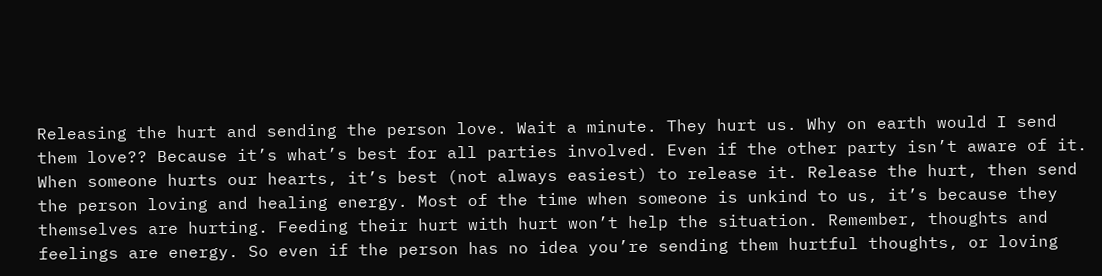Releasing the hurt and sending the person love. Wait a minute. They hurt us. Why on earth would I send them love?? Because it’s what’s best for all parties involved. Even if the other party isn’t aware of it. When someone hurts our hearts, it’s best (not always easiest) to release it. Release the hurt, then send the person loving and healing energy. Most of the time when someone is unkind to us, it’s because they themselves are hurting. Feeding their hurt with hurt won’t help the situation. Remember, thoughts and feelings are energy. So even if the person has no idea you’re sending them hurtful thoughts, or loving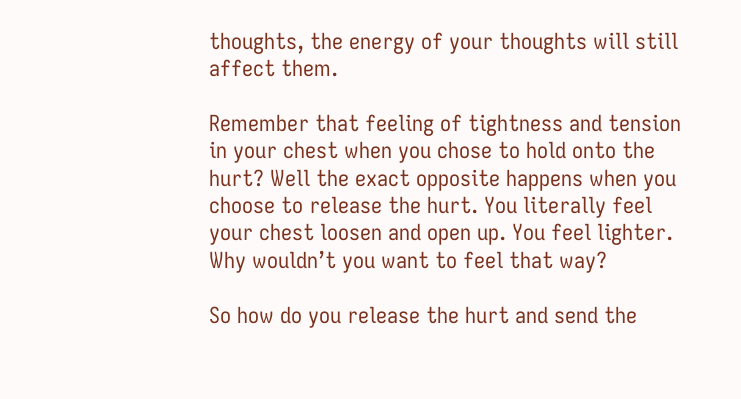thoughts, the energy of your thoughts will still affect them.

Remember that feeling of tightness and tension in your chest when you chose to hold onto the hurt? Well the exact opposite happens when you choose to release the hurt. You literally feel your chest loosen and open up. You feel lighter. Why wouldn’t you want to feel that way?

So how do you release the hurt and send the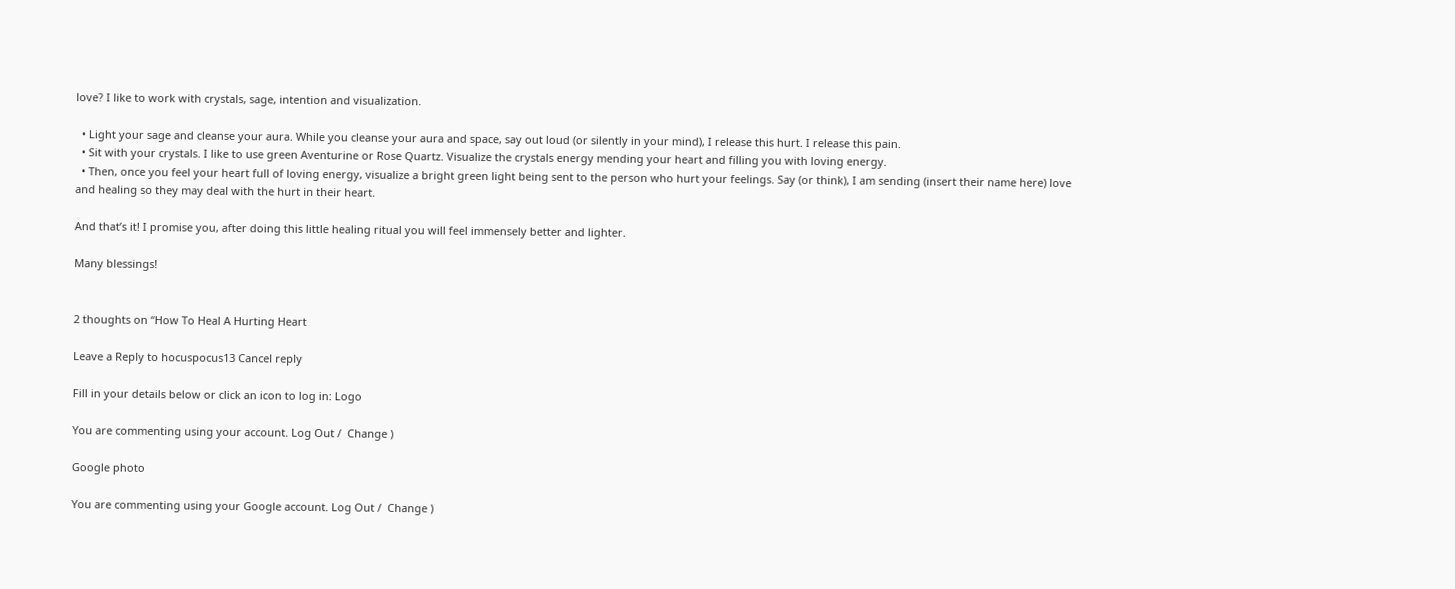love? I like to work with crystals, sage, intention and visualization.

  • Light your sage and cleanse your aura. While you cleanse your aura and space, say out loud (or silently in your mind), I release this hurt. I release this pain.
  • Sit with your crystals. I like to use green Aventurine or Rose Quartz. Visualize the crystals energy mending your heart and filling you with loving energy.
  • Then, once you feel your heart full of loving energy, visualize a bright green light being sent to the person who hurt your feelings. Say (or think), I am sending (insert their name here) love and healing so they may deal with the hurt in their heart.

And that’s it! I promise you, after doing this little healing ritual you will feel immensely better and lighter.

Many blessings!


2 thoughts on “How To Heal A Hurting Heart

Leave a Reply to hocuspocus13 Cancel reply

Fill in your details below or click an icon to log in: Logo

You are commenting using your account. Log Out /  Change )

Google photo

You are commenting using your Google account. Log Out /  Change )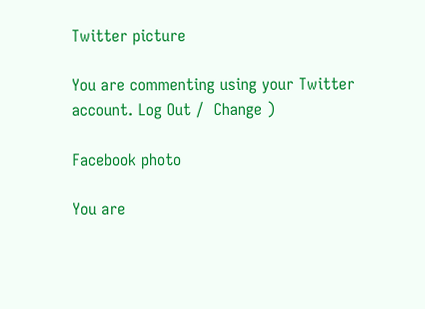Twitter picture

You are commenting using your Twitter account. Log Out /  Change )

Facebook photo

You are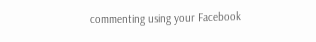commenting using your Facebook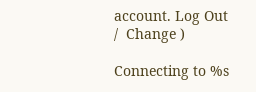account. Log Out /  Change )

Connecting to %s